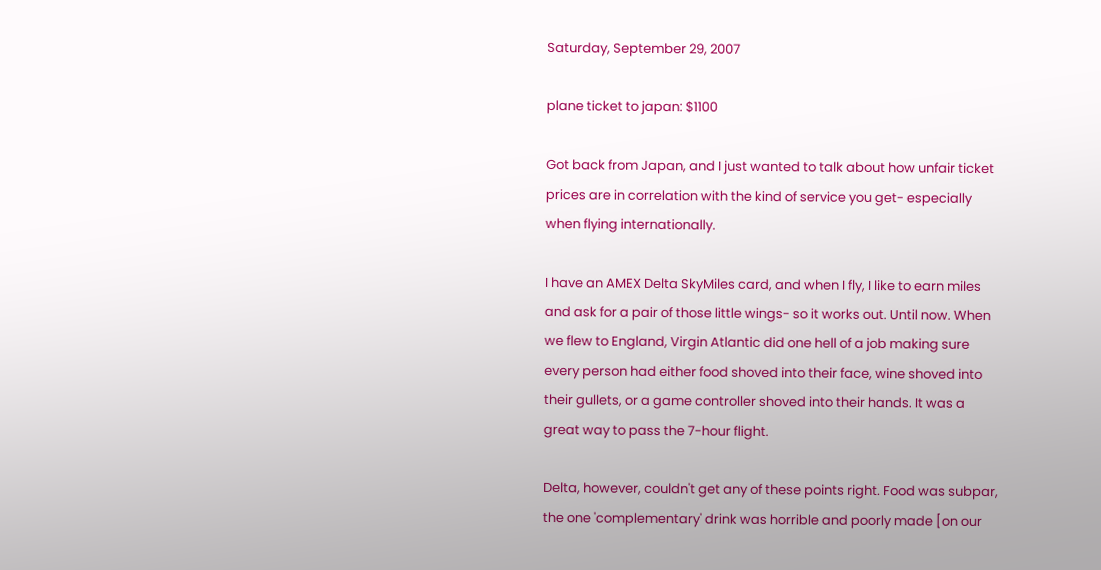Saturday, September 29, 2007

plane ticket to japan: $1100

Got back from Japan, and I just wanted to talk about how unfair ticket prices are in correlation with the kind of service you get- especially when flying internationally.

I have an AMEX Delta SkyMiles card, and when I fly, I like to earn miles and ask for a pair of those little wings- so it works out. Until now. When we flew to England, Virgin Atlantic did one hell of a job making sure every person had either food shoved into their face, wine shoved into their gullets, or a game controller shoved into their hands. It was a great way to pass the 7-hour flight.

Delta, however, couldn't get any of these points right. Food was subpar, the one 'complementary' drink was horrible and poorly made [on our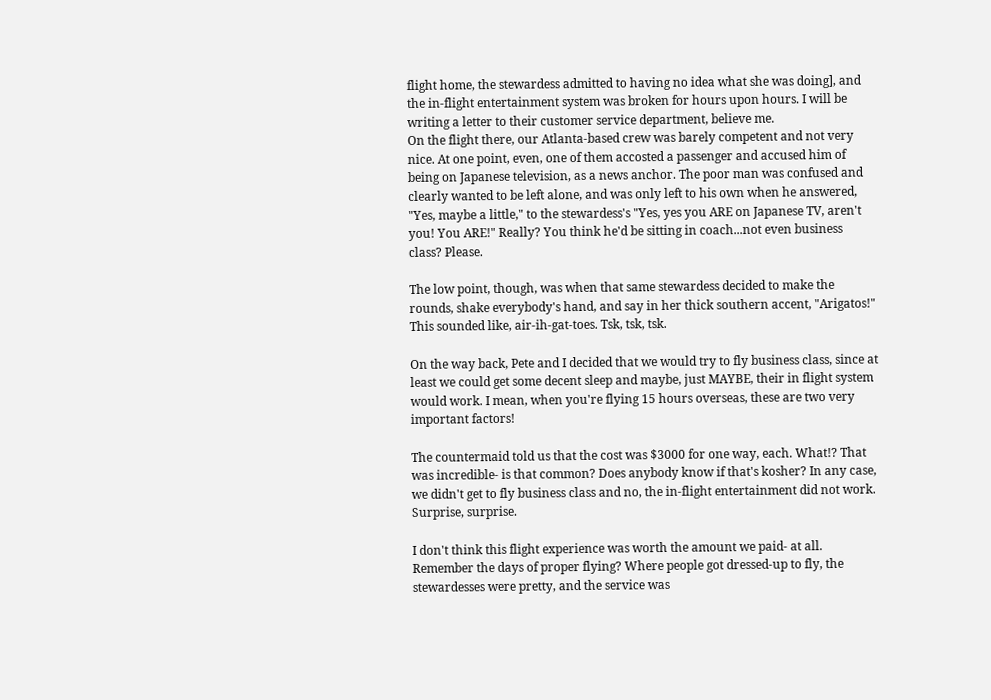flight home, the stewardess admitted to having no idea what she was doing], and the in-flight entertainment system was broken for hours upon hours. I will be writing a letter to their customer service department, believe me.
On the flight there, our Atlanta-based crew was barely competent and not very nice. At one point, even, one of them accosted a passenger and accused him of being on Japanese television, as a news anchor. The poor man was confused and clearly wanted to be left alone, and was only left to his own when he answered, "Yes, maybe a little," to the stewardess's "Yes, yes you ARE on Japanese TV, aren't you! You ARE!" Really? You think he'd be sitting in coach...not even business class? Please.

The low point, though, was when that same stewardess decided to make the rounds, shake everybody's hand, and say in her thick southern accent, "Arigatos!" This sounded like, air-ih-gat-toes. Tsk, tsk, tsk.

On the way back, Pete and I decided that we would try to fly business class, since at least we could get some decent sleep and maybe, just MAYBE, their in flight system would work. I mean, when you're flying 15 hours overseas, these are two very important factors!

The countermaid told us that the cost was $3000 for one way, each. What!? That was incredible- is that common? Does anybody know if that's kosher? In any case, we didn't get to fly business class and no, the in-flight entertainment did not work. Surprise, surprise.

I don't think this flight experience was worth the amount we paid- at all. Remember the days of proper flying? Where people got dressed-up to fly, the stewardesses were pretty, and the service was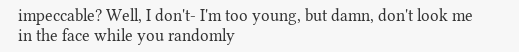impeccable? Well, I don't- I'm too young, but damn, don't look me in the face while you randomly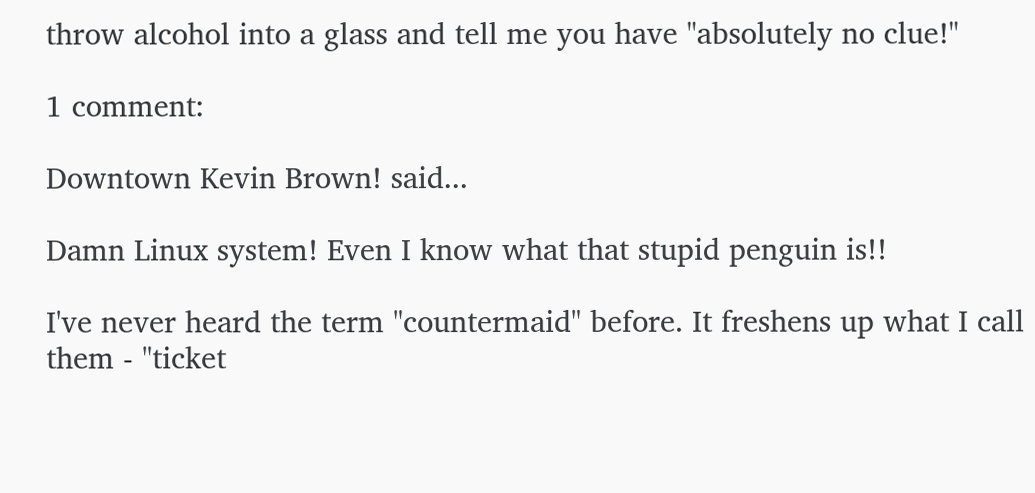throw alcohol into a glass and tell me you have "absolutely no clue!"

1 comment:

Downtown Kevin Brown! said...

Damn Linux system! Even I know what that stupid penguin is!!

I've never heard the term "countermaid" before. It freshens up what I call them - "ticket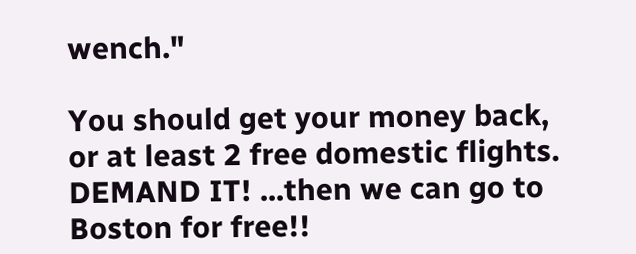wench."

You should get your money back, or at least 2 free domestic flights. DEMAND IT! ...then we can go to Boston for free!!